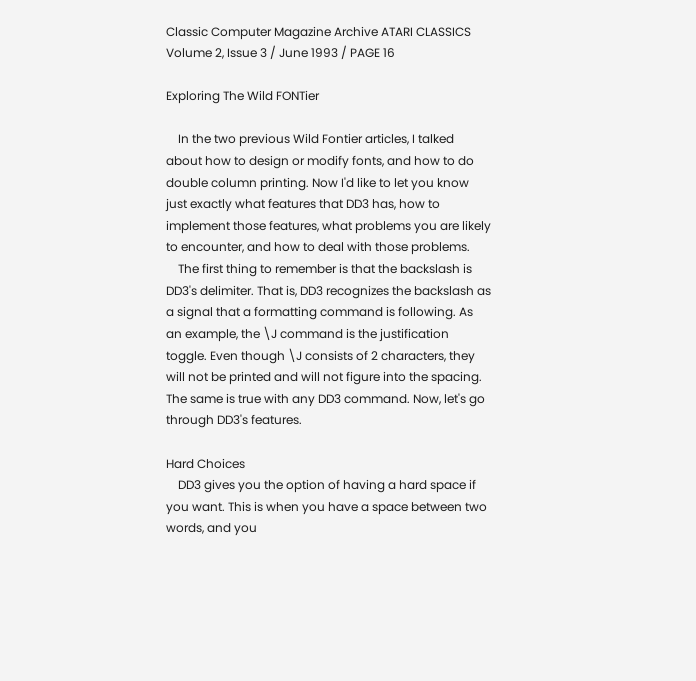Classic Computer Magazine Archive ATARI CLASSICS Volume 2, Issue 3 / June 1993 / PAGE 16

Exploring The Wild FONTier

    In the two previous Wild Fontier articles, I talked about how to design or modify fonts, and how to do double column printing. Now I'd like to let you know just exactly what features that DD3 has, how to implement those features, what problems you are likely to encounter, and how to deal with those problems.
    The first thing to remember is that the backslash is DD3's delimiter. That is, DD3 recognizes the backslash as a signal that a formatting command is following. As an example, the \J command is the justification toggle. Even though \J consists of 2 characters, they will not be printed and will not figure into the spacing. The same is true with any DD3 command. Now, let's go through DD3's features.

Hard Choices
    DD3 gives you the option of having a hard space if you want. This is when you have a space between two words, and you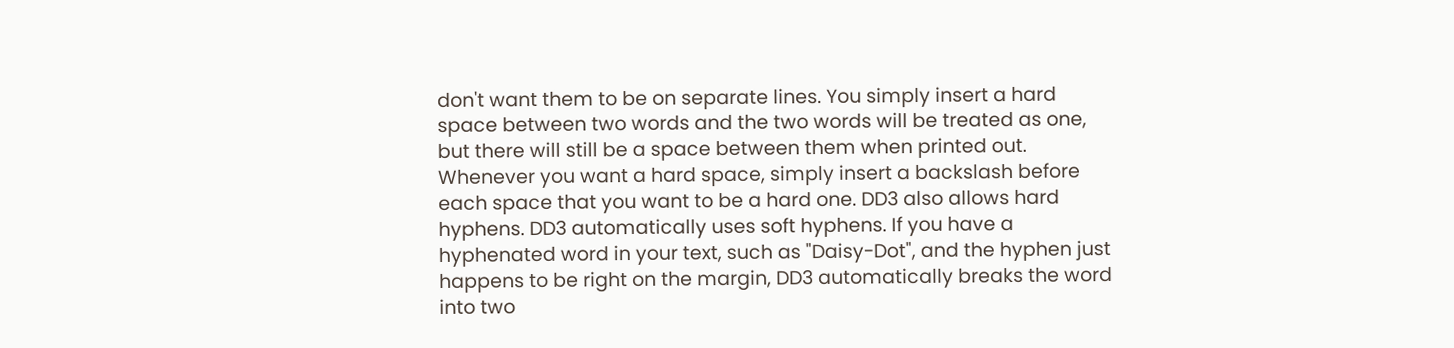don't want them to be on separate lines. You simply insert a hard space between two words and the two words will be treated as one, but there will still be a space between them when printed out. Whenever you want a hard space, simply insert a backslash before each space that you want to be a hard one. DD3 also allows hard hyphens. DD3 automatically uses soft hyphens. If you have a hyphenated word in your text, such as "Daisy-Dot", and the hyphen just happens to be right on the margin, DD3 automatically breaks the word into two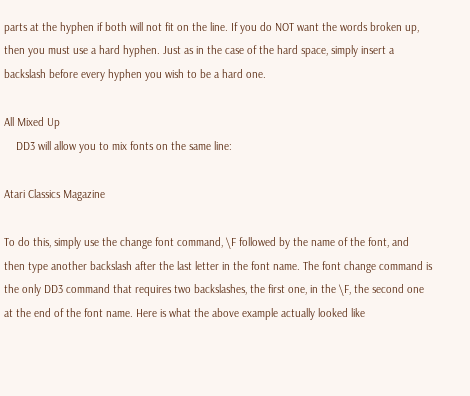parts at the hyphen if both will not fit on the line. If you do NOT want the words broken up, then you must use a hard hyphen. Just as in the case of the hard space, simply insert a backslash before every hyphen you wish to be a hard one.

All Mixed Up
    DD3 will allow you to mix fonts on the same line:

Atari Classics Magazine

To do this, simply use the change font command, \F followed by the name of the font, and then type another backslash after the last letter in the font name. The font change command is the only DD3 command that requires two backslashes, the first one, in the \F, the second one at the end of the font name. Here is what the above example actually looked like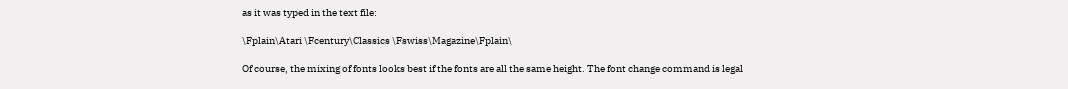as it was typed in the text file:

\Fplain\Atari \Fcentury\Classics \Fswiss\Magazine\Fplain\

Of course, the mixing of fonts looks best if the fonts are all the same height. The font change command is legal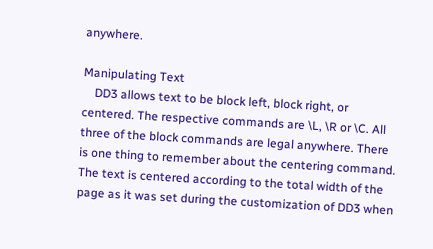anywhere.

Manipulating Text
    DD3 allows text to be block left, block right, or centered. The respective commands are \L, \R or \C. All three of the block commands are legal anywhere. There is one thing to remember about the centering command. The text is centered according to the total width of the page as it was set during the customization of DD3 when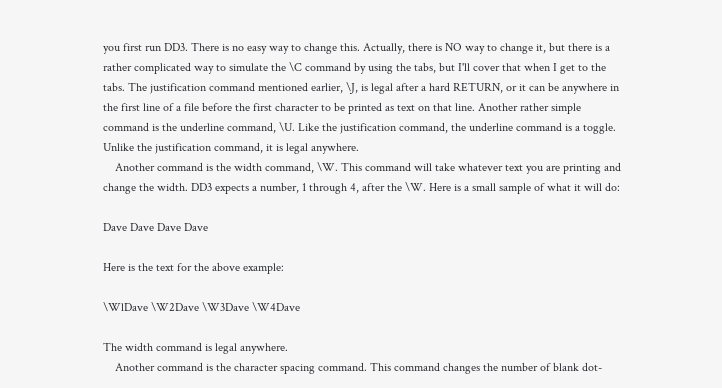you first run DD3. There is no easy way to change this. Actually, there is NO way to change it, but there is a rather complicated way to simulate the \C command by using the tabs, but I'll cover that when I get to the tabs. The justification command mentioned earlier, \J, is legal after a hard RETURN, or it can be anywhere in the first line of a file before the first character to be printed as text on that line. Another rather simple command is the underline command, \U. Like the justification command, the underline command is a toggle. Unlike the justification command, it is legal anywhere.
    Another command is the width command, \W. This command will take whatever text you are printing and change the width. DD3 expects a number, 1 through 4, after the \W. Here is a small sample of what it will do:

Dave Dave Dave Dave

Here is the text for the above example:

\WlDave \W2Dave \W3Dave \W4Dave

The width command is legal anywhere.
    Another command is the character spacing command. This command changes the number of blank dot-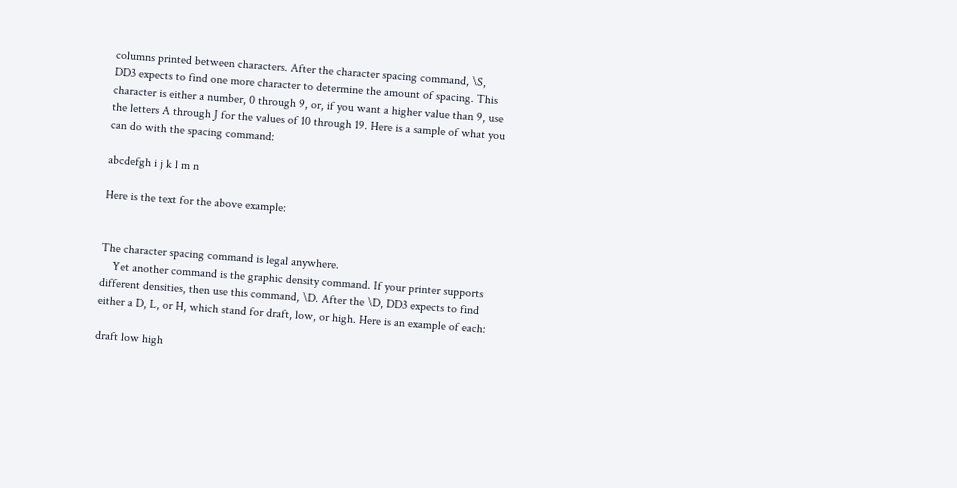columns printed between characters. After the character spacing command, \S, DD3 expects to find one more character to determine the amount of spacing. This character is either a number, 0 through 9, or, if you want a higher value than 9, use the letters A through J for the values of 10 through 19. Here is a sample of what you can do with the spacing command:

abcdefgh i j k l m n

Here is the text for the above example:


The character spacing command is legal anywhere.
    Yet another command is the graphic density command. If your printer supports different densities, then use this command, \D. After the \D, DD3 expects to find either a D, L, or H, which stand for draft, low, or high. Here is an example of each:

draft low high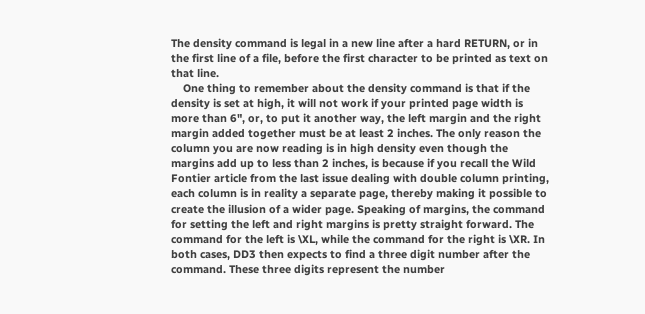The density command is legal in a new line after a hard RETURN, or in the first line of a file, before the first character to be printed as text on that line.
    One thing to remember about the density command is that if the density is set at high, it will not work if your printed page width is more than 6", or, to put it another way, the left margin and the right margin added together must be at least 2 inches. The only reason the column you are now reading is in high density even though the margins add up to less than 2 inches, is because if you recall the Wild Fontier article from the last issue dealing with double column printing, each column is in reality a separate page, thereby making it possible to create the illusion of a wider page. Speaking of margins, the command for setting the left and right margins is pretty straight forward. The command for the left is \XL, while the command for the right is \XR. In both cases, DD3 then expects to find a three digit number after the command. These three digits represent the number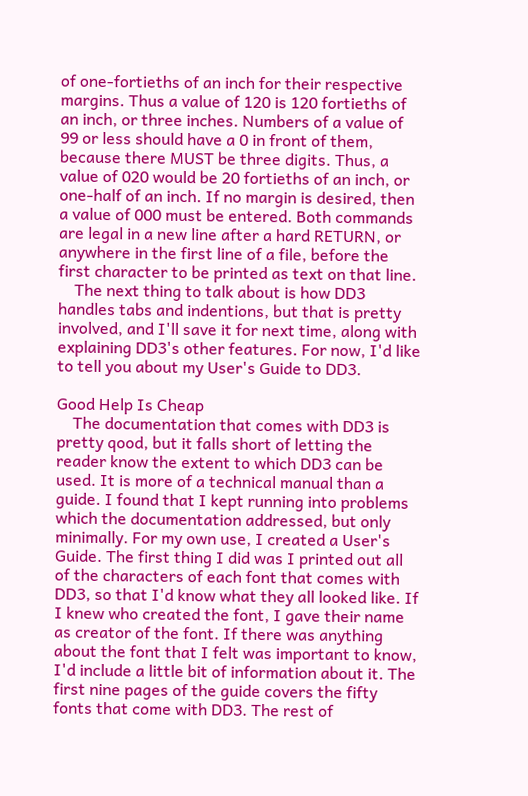of one-fortieths of an inch for their respective margins. Thus a value of 120 is 120 fortieths of an inch, or three inches. Numbers of a value of 99 or less should have a 0 in front of them, because there MUST be three digits. Thus, a value of 020 would be 20 fortieths of an inch, or one-half of an inch. If no margin is desired, then a value of 000 must be entered. Both commands are legal in a new line after a hard RETURN, or anywhere in the first line of a file, before the first character to be printed as text on that line.
    The next thing to talk about is how DD3 handles tabs and indentions, but that is pretty involved, and I'll save it for next time, along with explaining DD3's other features. For now, I'd like to tell you about my User's Guide to DD3.

Good Help Is Cheap
    The documentation that comes with DD3 is pretty qood, but it falls short of letting the reader know the extent to which DD3 can be used. It is more of a technical manual than a guide. I found that I kept running into problems which the documentation addressed, but only minimally. For my own use, I created a User's Guide. The first thing I did was I printed out all of the characters of each font that comes with DD3, so that I'd know what they all looked like. If I knew who created the font, I gave their name as creator of the font. If there was anything about the font that I felt was important to know, I'd include a little bit of information about it. The first nine pages of the guide covers the fifty fonts that come with DD3. The rest of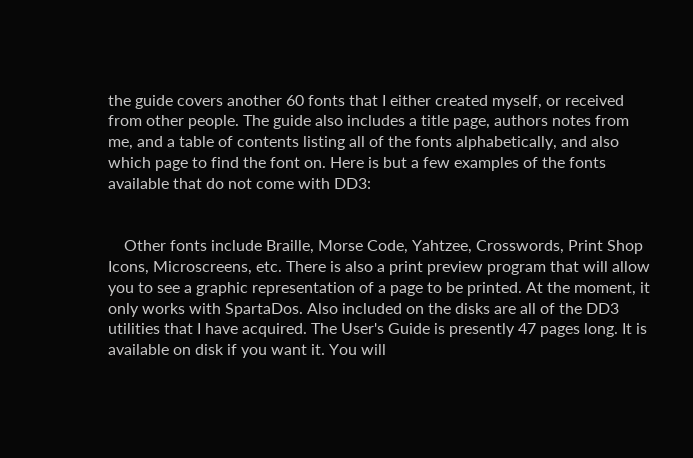the guide covers another 60 fonts that I either created myself, or received from other people. The guide also includes a title page, authors notes from me, and a table of contents listing all of the fonts alphabetically, and also which page to find the font on. Here is but a few examples of the fonts available that do not come with DD3:


    Other fonts include Braille, Morse Code, Yahtzee, Crosswords, Print Shop Icons, Microscreens, etc. There is also a print preview program that will allow you to see a graphic representation of a page to be printed. At the moment, it only works with SpartaDos. Also included on the disks are all of the DD3 utilities that I have acquired. The User's Guide is presently 47 pages long. It is available on disk if you want it. You will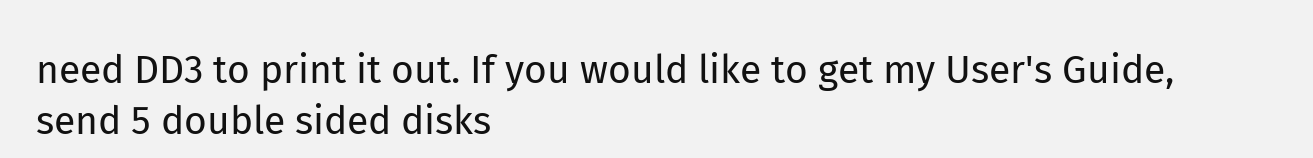need DD3 to print it out. If you would like to get my User's Guide, send 5 double sided disks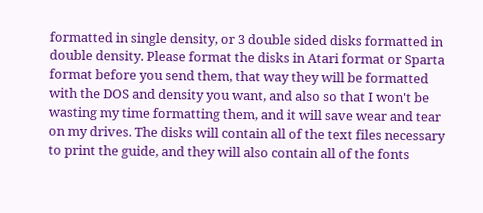formatted in single density, or 3 double sided disks formatted in double density. Please format the disks in Atari format or Sparta format before you send them, that way they will be formatted with the DOS and density you want, and also so that I won't be wasting my time formatting them, and it will save wear and tear on my drives. The disks will contain all of the text files necessary to print the guide, and they will also contain all of the fonts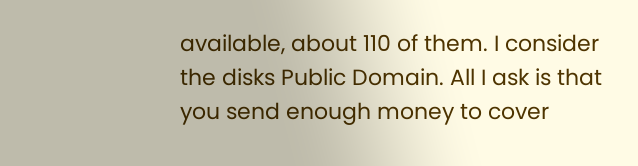available, about 110 of them. I consider the disks Public Domain. All I ask is that you send enough money to cover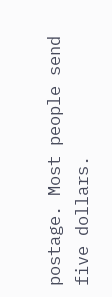postage. Most people send five dollars.